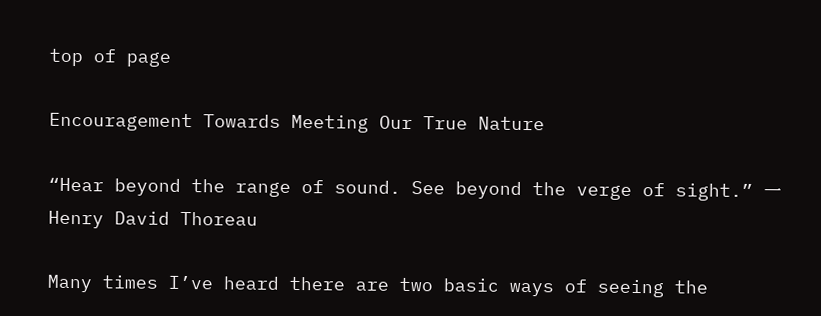top of page

Encouragement Towards Meeting Our True Nature

“Hear beyond the range of sound. See beyond the verge of sight.” 一Henry David Thoreau

Many times I’ve heard there are two basic ways of seeing the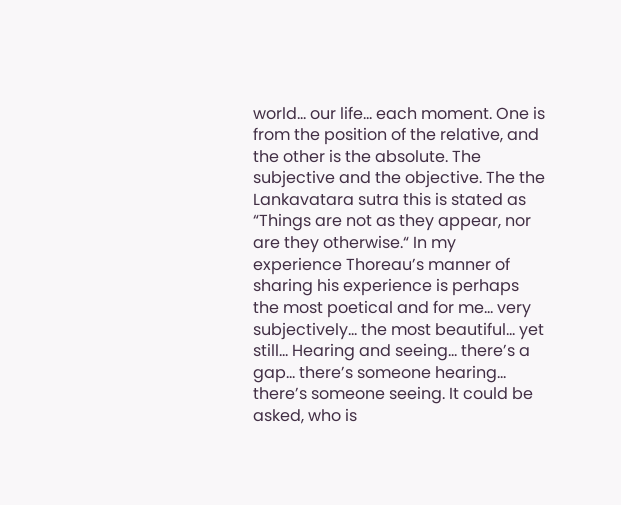world… our life... each moment. One is from the position of the relative, and the other is the absolute. The subjective and the objective. The the Lankavatara sutra this is stated as “Things are not as they appear, nor are they otherwise.“ In my experience Thoreau’s manner of sharing his experience is perhaps the most poetical and for me… very subjectively… the most beautiful... yet still… Hearing and seeing… there’s a gap… there’s someone hearing… there’s someone seeing. It could be asked, who is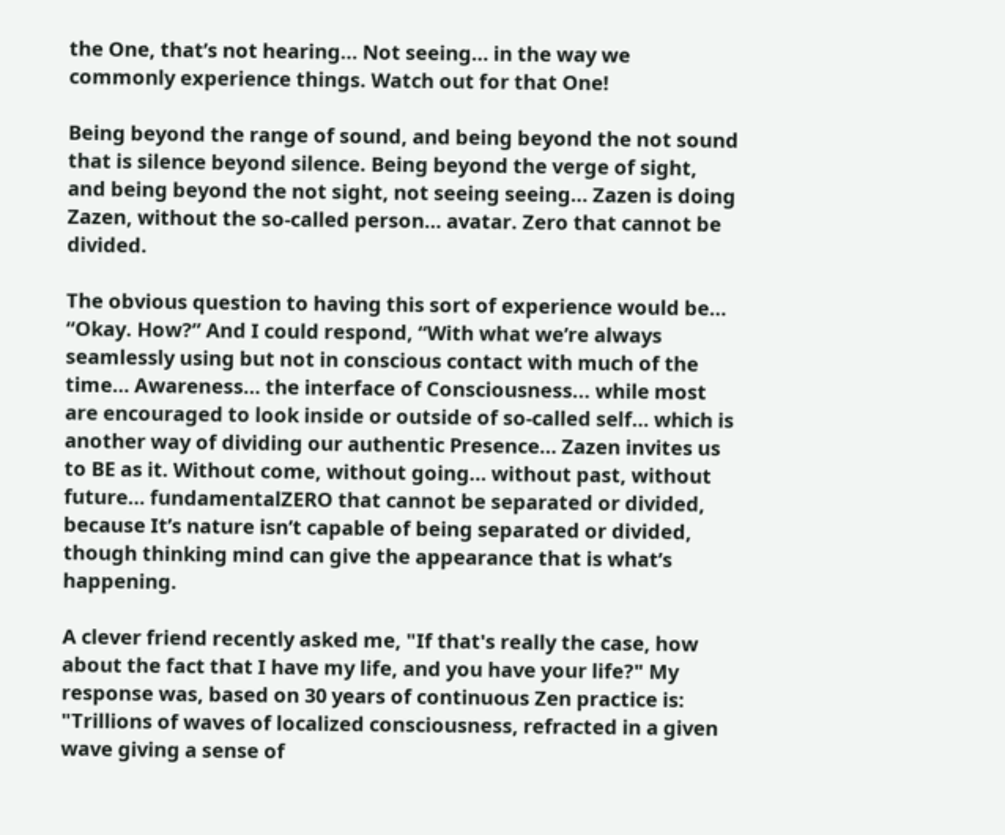the One, that’s not hearing… Not seeing… in the way we commonly experience things. Watch out for that One!

Being beyond the range of sound, and being beyond the not sound that is silence beyond silence. Being beyond the verge of sight, and being beyond the not sight, not seeing seeing… Zazen is doing Zazen, without the so-called person… avatar. Zero that cannot be divided.

The obvious question to having this sort of experience would be… “Okay. How?” And I could respond, “With what we’re always seamlessly using but not in conscious contact with much of the time… Awareness… the interface of Consciousness... while most are encouraged to look inside or outside of so-called self… which is another way of dividing our authentic Presence… Zazen invites us to BE as it. Without come, without going… without past, without future… fundamentalZERO that cannot be separated or divided, because It’s nature isn’t capable of being separated or divided, though thinking mind can give the appearance that is what’s happening.

A clever friend recently asked me, "If that's really the case, how about the fact that I have my life, and you have your life?" My response was, based on 30 years of continuous Zen practice is: "Trillions of waves of localized consciousness, refracted in a given wave giving a sense of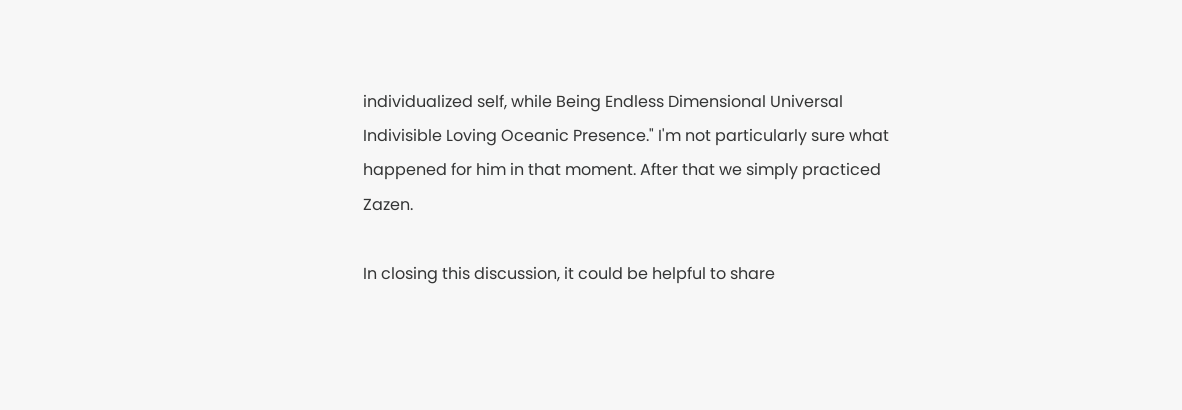individualized self, while Being Endless Dimensional Universal Indivisible Loving Oceanic Presence." I'm not particularly sure what happened for him in that moment. After that we simply practiced Zazen.

In closing this discussion, it could be helpful to share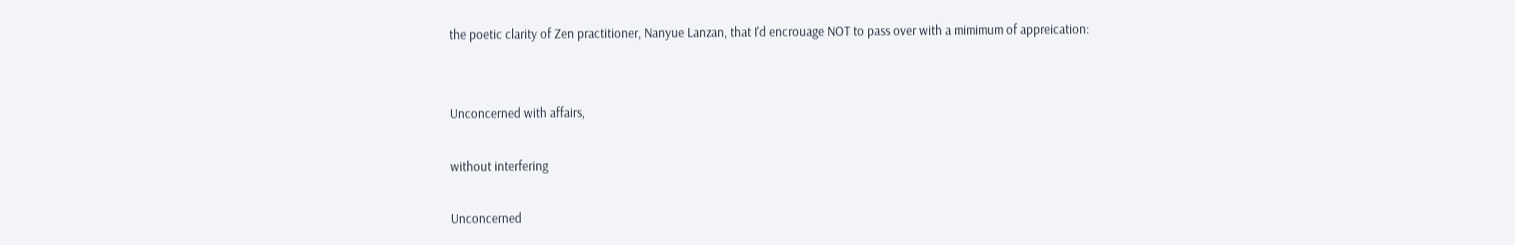the poetic clarity of Zen practitioner, Nanyue Lanzan, that I'd encrouage NOT to pass over with a mimimum of appreication:


Unconcerned with affairs,

without interfering

Unconcerned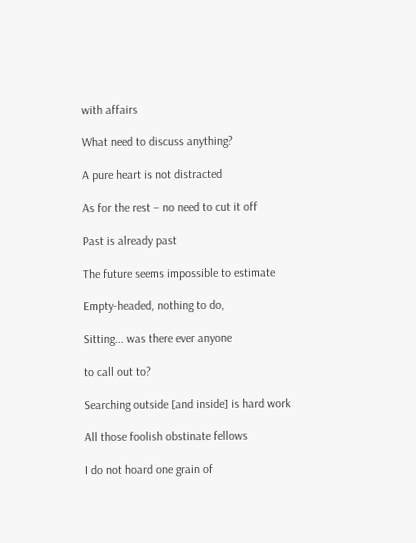with affairs

What need to discuss anything?

A pure heart is not distracted

As for the rest – no need to cut it off

Past is already past

The future seems impossible to estimate

Empty-headed, nothing to do,

Sitting... was there ever anyone

to call out to?

Searching outside [and inside] is hard work

All those foolish obstinate fellows

I do not hoard one grain of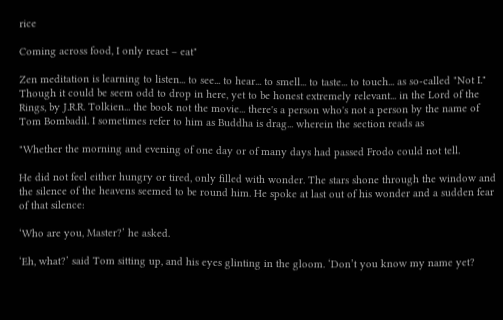rice

Coming across food, I only react – eat"

Zen meditation is learning to listen... to see... to hear... to smell... to taste... to touch... as so-called "Not I." Though it could be seem odd to drop in here, yet to be honest extremely relevant... in the Lord of the Rings, by J.R.R. Tolkien... the book not the movie... there's a person who's not a person by the name of Tom Bombadil. I sometimes refer to him as Buddha is drag... wherein the section reads as

"Whether the morning and evening of one day or of many days had passed Frodo could not tell.

He did not feel either hungry or tired, only filled with wonder. The stars shone through the window and the silence of the heavens seemed to be round him. He spoke at last out of his wonder and a sudden fear of that silence:

‘Who are you, Master?’ he asked.

‘Eh, what?’ said Tom sitting up, and his eyes glinting in the gloom. ‘Don’t you know my name yet?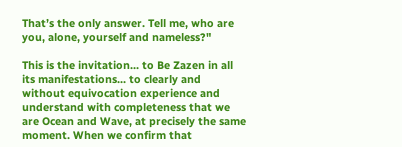That’s the only answer. Tell me, who are you, alone, yourself and nameless?"

This is the invitation... to Be Zazen in all its manifestations... to clearly and without equivocation experience and understand with completeness that we are Ocean and Wave, at precisely the same moment. When we confirm that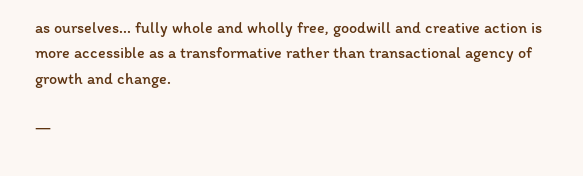as ourselves... fully whole and wholly free, goodwill and creative action is more accessible as a transformative rather than transactional agency of growth and change.

一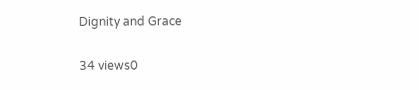Dignity and Grace

34 views0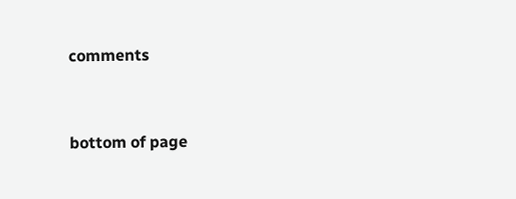comments


bottom of page